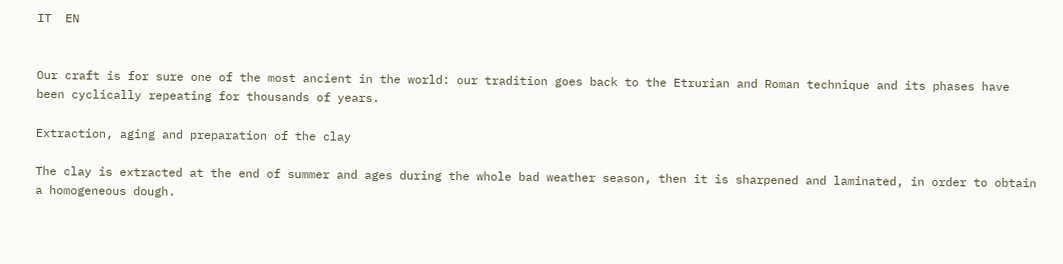IT  EN


Our craft is for sure one of the most ancient in the world: our tradition goes back to the Etrurian and Roman technique and its phases have been cyclically repeating for thousands of years.

Extraction, aging and preparation of the clay

The clay is extracted at the end of summer and ages during the whole bad weather season, then it is sharpened and laminated, in order to obtain a homogeneous dough.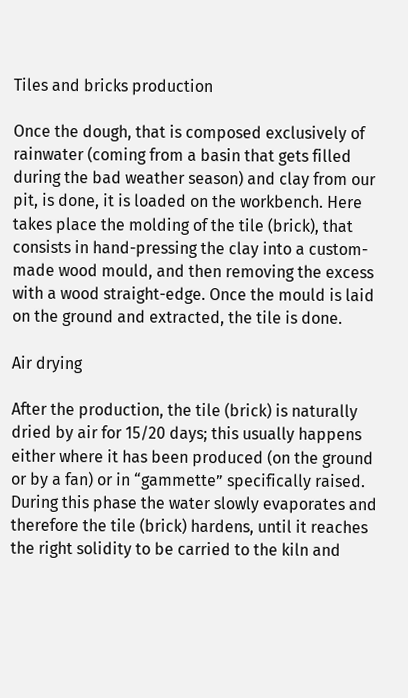Tiles and bricks production

Once the dough, that is composed exclusively of rainwater (coming from a basin that gets filled during the bad weather season) and clay from our pit, is done, it is loaded on the workbench. Here takes place the molding of the tile (brick), that consists in hand-pressing the clay into a custom-made wood mould, and then removing the excess with a wood straight-edge. Once the mould is laid on the ground and extracted, the tile is done.

Air drying

After the production, the tile (brick) is naturally dried by air for 15/20 days; this usually happens either where it has been produced (on the ground or by a fan) or in “gammette” specifically raised. During this phase the water slowly evaporates and therefore the tile (brick) hardens, until it reaches the right solidity to be carried to the kiln and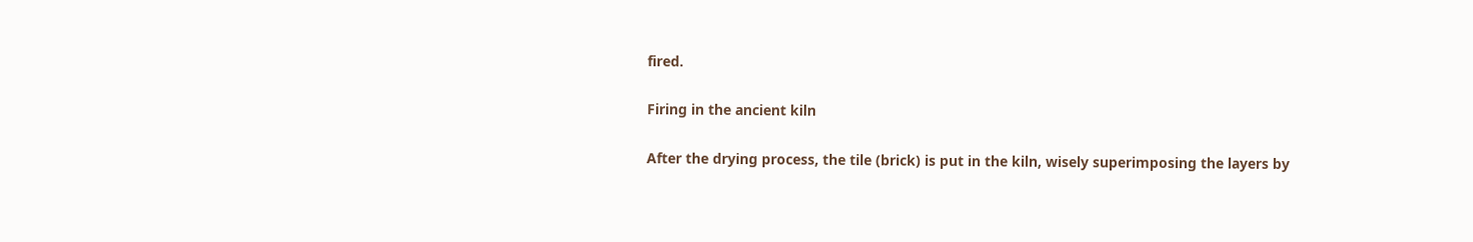fired.

Firing in the ancient kiln

After the drying process, the tile (brick) is put in the kiln, wisely superimposing the layers by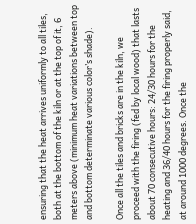ensuring that the heat arrives uniformly to all tiles, both at the bottom of the kiln or at the top of it, 6 meters above (minimum heat variations between top and bottom determinate various color’s shade).

Once all the tiles and bricks are in the kiln, we proceed with the firing (fed by local wood) that lasts about 70 consecutive hours: 24/30 hours for the heating and 36/40 hours for the firing properly said, at around 1000 degrees. Once the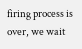firing process is over, we wait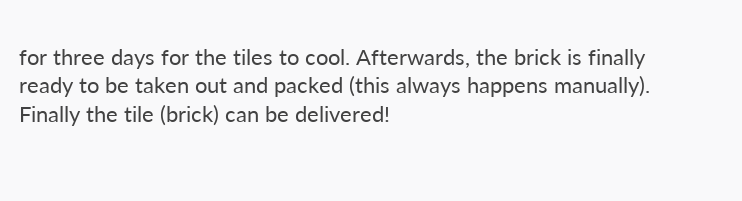for three days for the tiles to cool. Afterwards, the brick is finally ready to be taken out and packed (this always happens manually). Finally the tile (brick) can be delivered!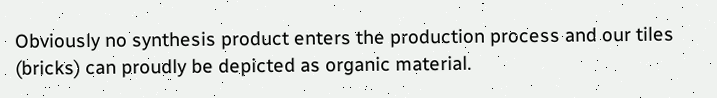Obviously no synthesis product enters the production process and our tiles (bricks) can proudly be depicted as organic material.